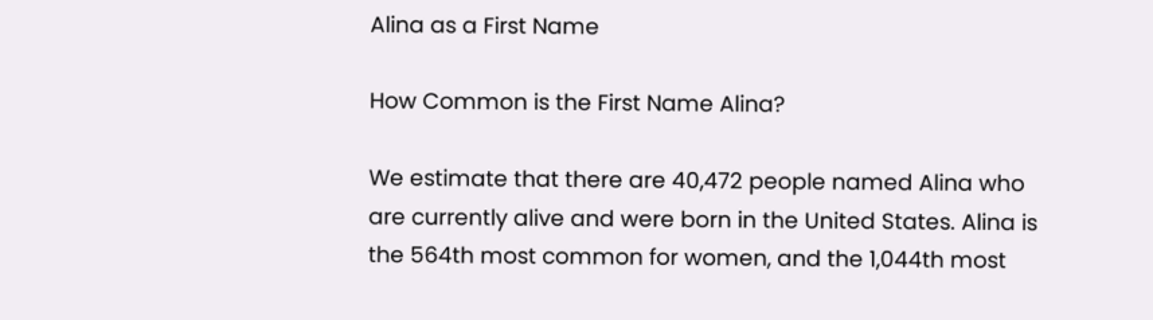Alina as a First Name

How Common is the First Name Alina?

We estimate that there are 40,472 people named Alina who are currently alive and were born in the United States. Alina is the 564th most common for women, and the 1,044th most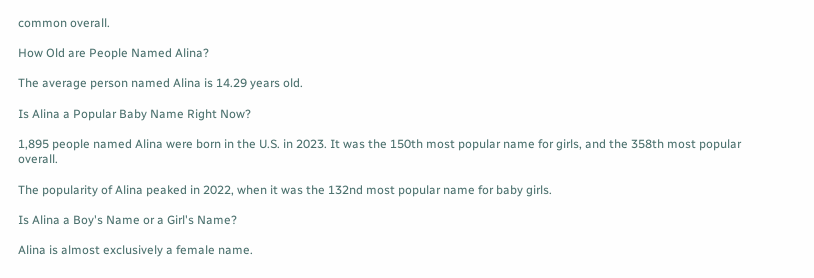common overall.

How Old are People Named Alina?

The average person named Alina is 14.29 years old.

Is Alina a Popular Baby Name Right Now?

1,895 people named Alina were born in the U.S. in 2023. It was the 150th most popular name for girls, and the 358th most popular overall.

The popularity of Alina peaked in 2022, when it was the 132nd most popular name for baby girls.

Is Alina a Boy's Name or a Girl's Name?

Alina is almost exclusively a female name.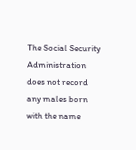The Social Security Administration does not record any males born with the name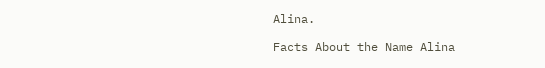Alina.

Facts About the Name Alina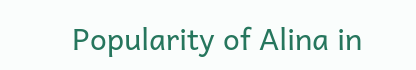Popularity of Alina in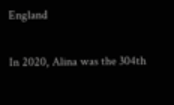England

In 2020, Alina was the 304th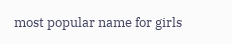most popular name for girls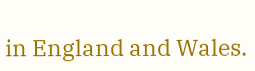in England and Wales.